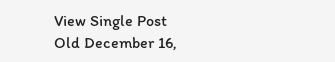View Single Post
Old December 16,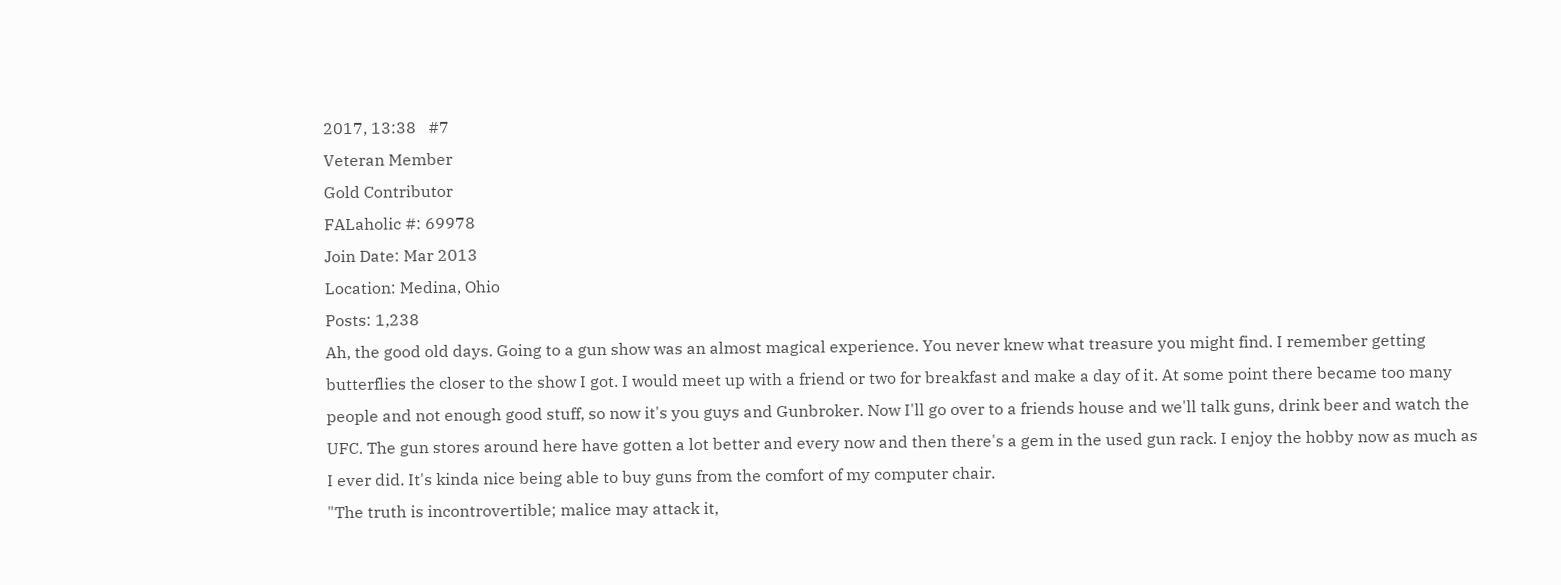2017, 13:38   #7
Veteran Member
Gold Contributor
FALaholic #: 69978
Join Date: Mar 2013
Location: Medina, Ohio
Posts: 1,238
Ah, the good old days. Going to a gun show was an almost magical experience. You never knew what treasure you might find. I remember getting butterflies the closer to the show I got. I would meet up with a friend or two for breakfast and make a day of it. At some point there became too many people and not enough good stuff, so now it's you guys and Gunbroker. Now I'll go over to a friends house and we'll talk guns, drink beer and watch the UFC. The gun stores around here have gotten a lot better and every now and then there's a gem in the used gun rack. I enjoy the hobby now as much as I ever did. It's kinda nice being able to buy guns from the comfort of my computer chair.
"The truth is incontrovertible; malice may attack it,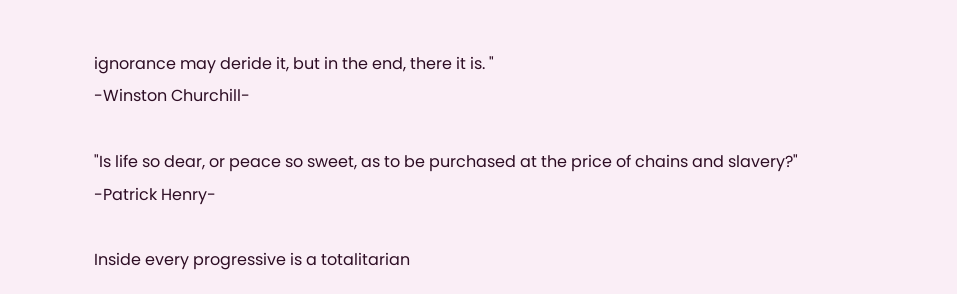ignorance may deride it, but in the end, there it is. "
-Winston Churchill-

"Is life so dear, or peace so sweet, as to be purchased at the price of chains and slavery?"
-Patrick Henry-

Inside every progressive is a totalitarian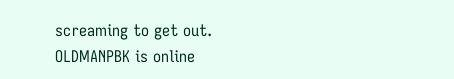screaming to get out.
OLDMANPBK is online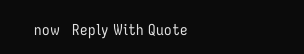now   Reply With Quote